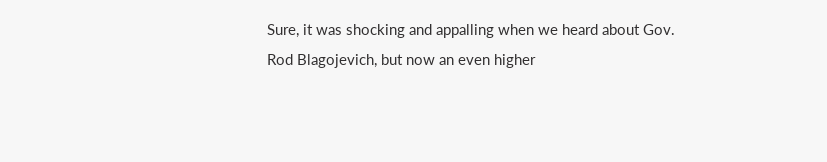Sure, it was shocking and appalling when we heard about Gov. Rod Blagojevich, but now an even higher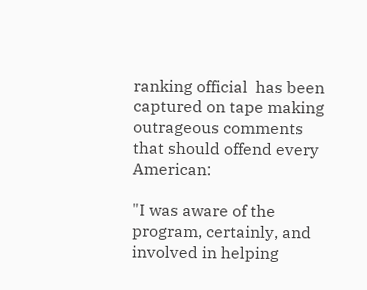ranking official  has been captured on tape making outrageous comments that should offend every American:

"I was aware of the program, certainly, and involved in helping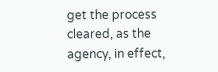get the process cleared, as the agency, in effect,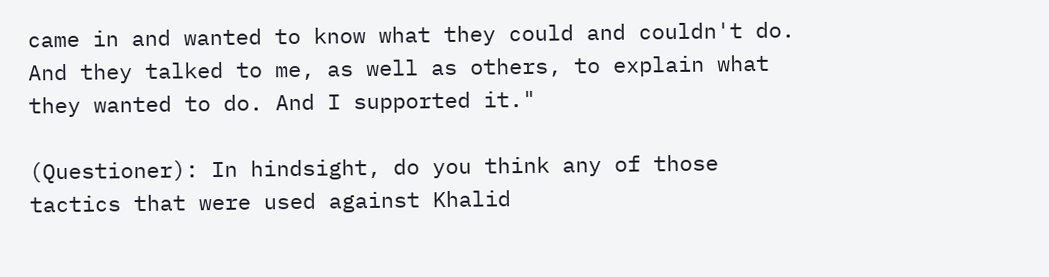came in and wanted to know what they could and couldn't do. And they talked to me, as well as others, to explain what they wanted to do. And I supported it."

(Questioner): In hindsight, do you think any of those tactics that were used against Khalid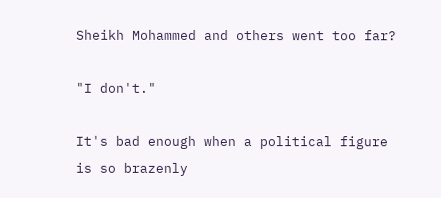Sheikh Mohammed and others went too far?

"I don't."

It's bad enough when a political figure is so brazenly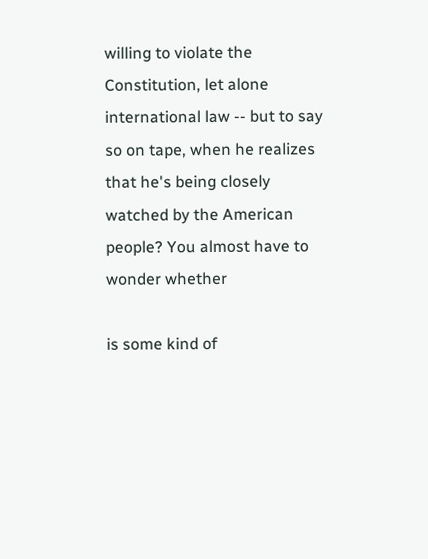willing to violate the Constitution, let alone international law -- but to say so on tape, when he realizes that he's being closely watched by the American people? You almost have to wonder whether

is some kind of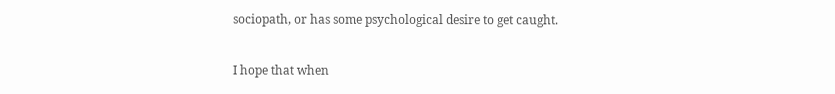sociopath, or has some psychological desire to get caught.

I hope that when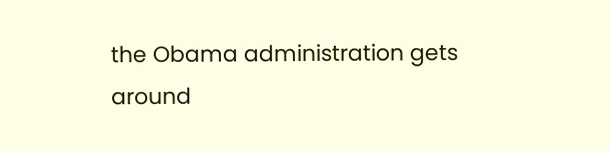the Obama administration gets around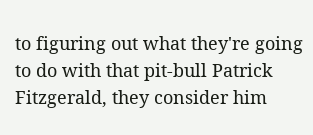to figuring out what they're going to do with that pit-bull Patrick Fitzgerald, they consider him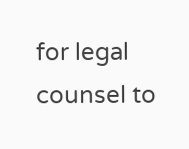for legal counsel to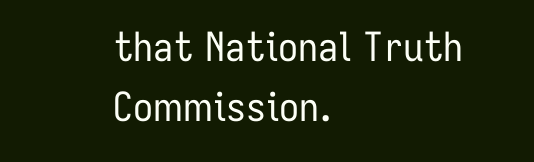that National Truth Commission.